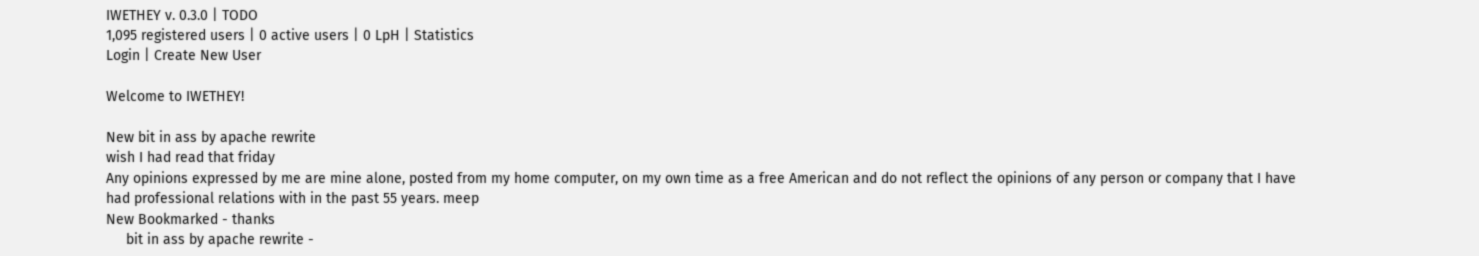IWETHEY v. 0.3.0 | TODO
1,095 registered users | 0 active users | 0 LpH | Statistics
Login | Create New User

Welcome to IWETHEY!

New bit in ass by apache rewrite
wish I had read that friday
Any opinions expressed by me are mine alone, posted from my home computer, on my own time as a free American and do not reflect the opinions of any person or company that I have had professional relations with in the past 55 years. meep
New Bookmarked - thanks
     bit in ass by apache rewrite -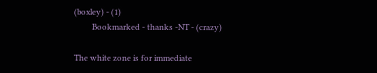(boxley) - (1)
         Bookmarked - thanks -NT - (crazy)

The white zone is for immediate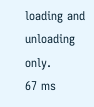loading and unloading only.
67 ms